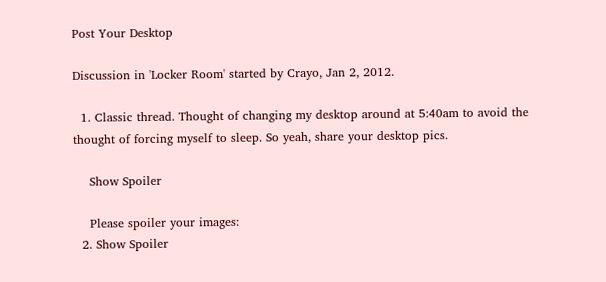Post Your Desktop

Discussion in 'Locker Room' started by Crayo, Jan 2, 2012.

  1. Classic thread. Thought of changing my desktop around at 5:40am to avoid the thought of forcing myself to sleep. So yeah, share your desktop pics.

    Show Spoiler

    Please spoiler your images:
  2. Show Spoiler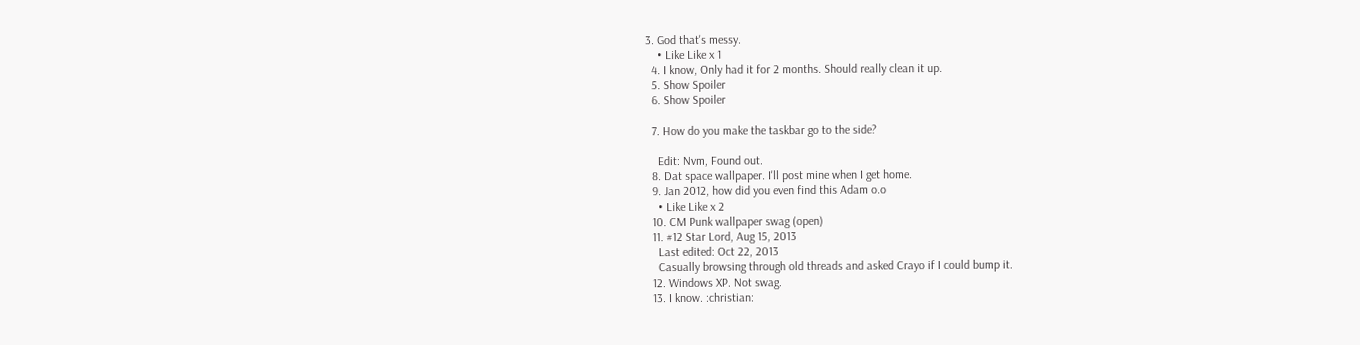3. God that's messy.
    • Like Like x 1
  4. I know, Only had it for 2 months. Should really clean it up.
  5. Show Spoiler
  6. Show Spoiler

  7. How do you make the taskbar go to the side?

    Edit: Nvm, Found out.
  8. Dat space wallpaper. I'll post mine when I get home.
  9. Jan 2012, how did you even find this Adam o.o
    • Like Like x 2
  10. CM Punk wallpaper swag (open)
  11. #12 Star Lord, Aug 15, 2013
    Last edited: Oct 22, 2013
    Casually browsing through old threads and asked Crayo if I could bump it.
  12. Windows XP. Not swag.
  13. I know. :christian: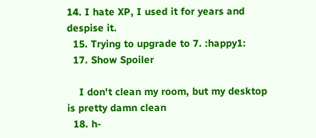14. I hate XP, I used it for years and despise it.
  15. Trying to upgrade to 7. :happy1:
  17. Show Spoiler

    I don't clean my room, but my desktop is pretty damn clean
  18. h-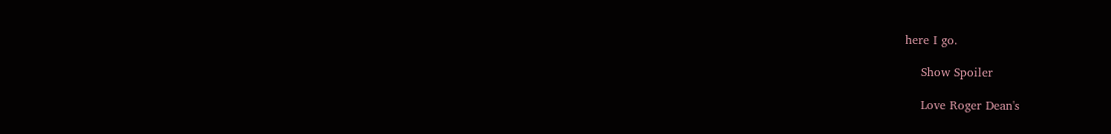here I go.

    Show Spoiler

    Love Roger Dean's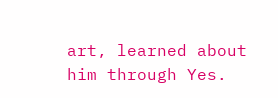art, learned about him through Yes.